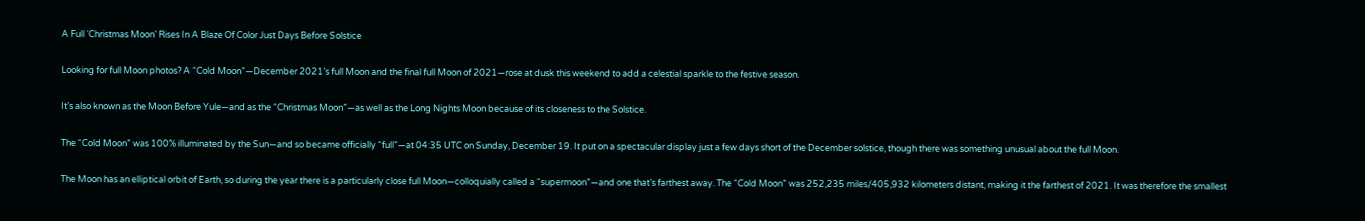A Full ‘Christmas Moon’ Rises In A Blaze Of Color Just Days Before Solstice

Looking for full Moon photos? A “Cold Moon”—December 2021’s full Moon and the final full Moon of 2021—rose at dusk this weekend to add a celestial sparkle to the festive season.

It’s also known as the Moon Before Yule—and as the “Christmas Moon”—as well as the Long Nights Moon because of its closeness to the Solstice.

The “Cold Moon” was 100% illuminated by the Sun—and so became officially “full”—at 04:35 UTC on Sunday, December 19. It put on a spectacular display just a few days short of the December solstice, though there was something unusual about the full Moon.

The Moon has an elliptical orbit of Earth, so during the year there is a particularly close full Moon—colloquially called a “supermoon”—and one that’s farthest away. The “Cold Moon” was 252,235 miles/405,932 kilometers distant, making it the farthest of 2021. It was therefore the smallest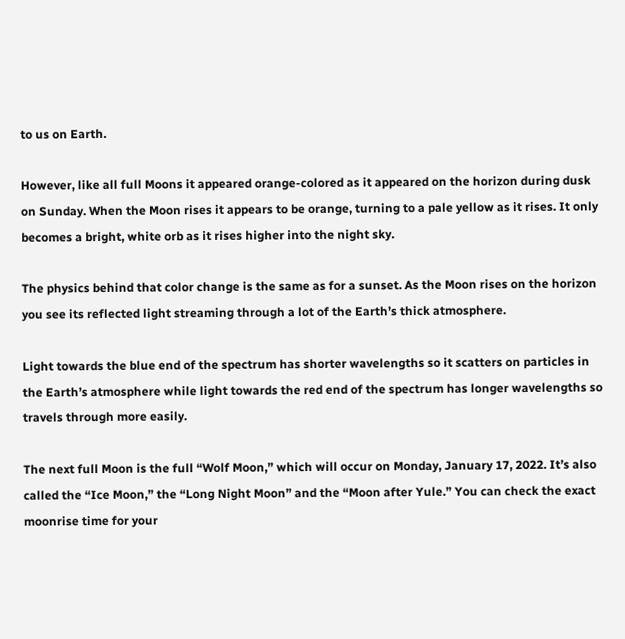to us on Earth.

However, like all full Moons it appeared orange-colored as it appeared on the horizon during dusk on Sunday. When the Moon rises it appears to be orange, turning to a pale yellow as it rises. It only becomes a bright, white orb as it rises higher into the night sky.

The physics behind that color change is the same as for a sunset. As the Moon rises on the horizon you see its reflected light streaming through a lot of the Earth’s thick atmosphere.

Light towards the blue end of the spectrum has shorter wavelengths so it scatters on particles in the Earth’s atmosphere while light towards the red end of the spectrum has longer wavelengths so travels through more easily.

The next full Moon is the full “Wolf Moon,” which will occur on Monday, January 17, 2022. It’s also called the “Ice Moon,” the “Long Night Moon” and the “Moon after Yule.” You can check the exact moonrise time for your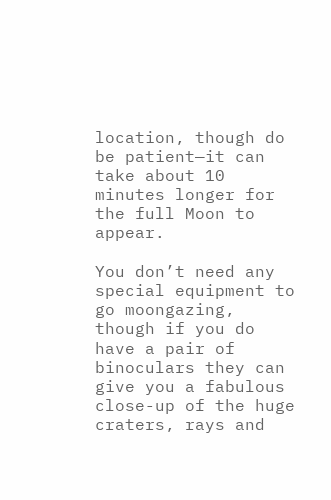location, though do be patient—it can take about 10 minutes longer for the full Moon to appear.

You don’t need any special equipment to go moongazing, though if you do have a pair of binoculars they can give you a fabulous close-up of the huge craters, rays and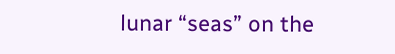lunar “seas” on the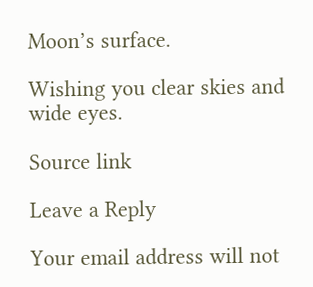Moon’s surface.

Wishing you clear skies and wide eyes.

Source link

Leave a Reply

Your email address will not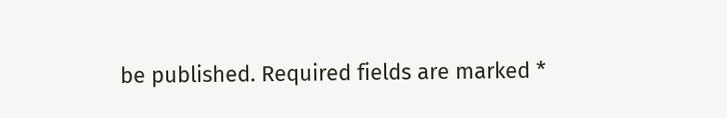be published. Required fields are marked *